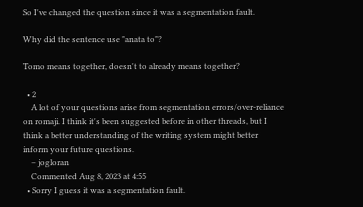So I've changed the question since it was a segmentation fault.

Why did the sentence use "anata to"?

Tomo means together, doesn't to already means together?

  • 2
    A lot of your questions arise from segmentation errors/over-reliance on romaji. I think it's been suggested before in other threads, but I think a better understanding of the writing system might better inform your future questions.
    – jogloran
    Commented Aug 8, 2023 at 4:55
  • Sorry I guess it was a segmentation fault.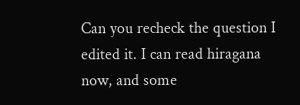Can you recheck the question I edited it. I can read hiragana now, and some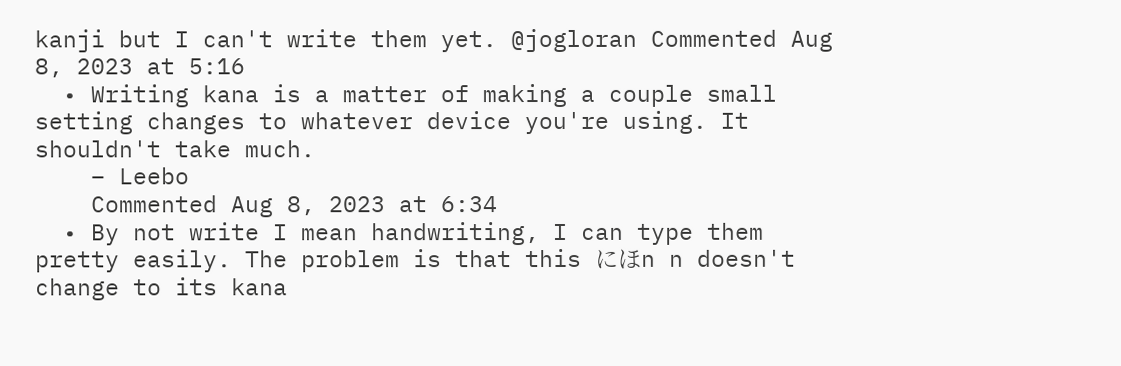kanji but I can't write them yet. @jogloran Commented Aug 8, 2023 at 5:16
  • Writing kana is a matter of making a couple small setting changes to whatever device you're using. It shouldn't take much.
    – Leebo
    Commented Aug 8, 2023 at 6:34
  • By not write I mean handwriting, I can type them pretty easily. The problem is that this にほn n doesn't change to its kana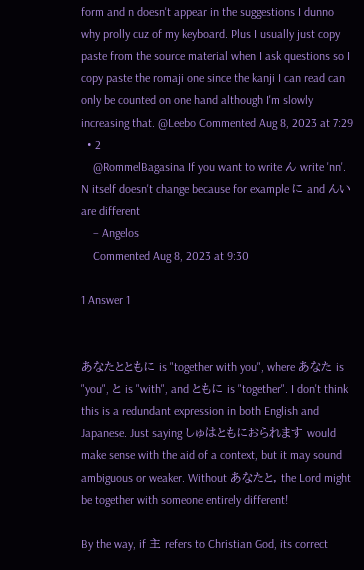form and n doesn't appear in the suggestions I dunno why prolly cuz of my keyboard. Plus I usually just copy paste from the source material when I ask questions so I copy paste the romaji one since the kanji I can read can only be counted on one hand although I'm slowly increasing that. @Leebo Commented Aug 8, 2023 at 7:29
  • 2
    @RommelBagasina If you want to write ん write 'nn'. N itself doesn't change because for example に and んい are different
    – Angelos
    Commented Aug 8, 2023 at 9:30

1 Answer 1


あなたとともに is "together with you", where あなた is "you", と is "with", and ともに is "together". I don't think this is a redundant expression in both English and Japanese. Just saying しゅはともにおられます would make sense with the aid of a context, but it may sound ambiguous or weaker. Without あなたと, the Lord might be together with someone entirely different!

By the way, if 主 refers to Christian God, its correct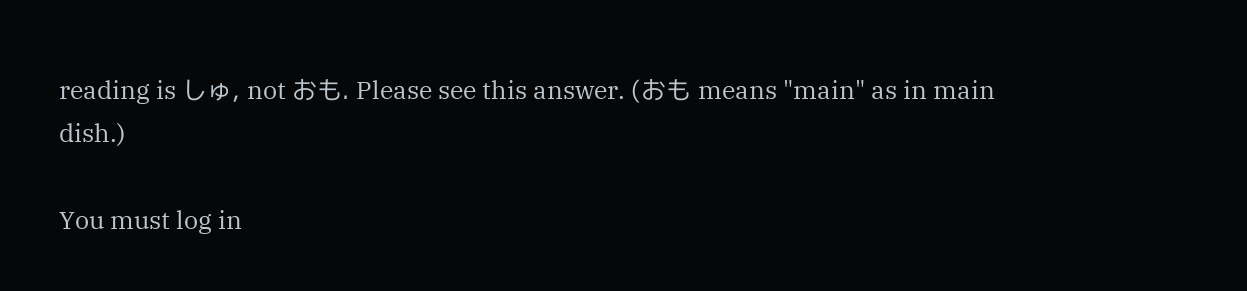reading is しゅ, not おも. Please see this answer. (おも means "main" as in main dish.)

You must log in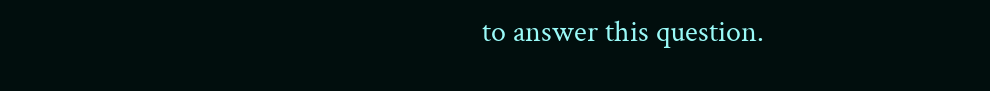to answer this question.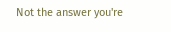Not the answer you're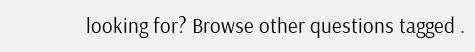looking for? Browse other questions tagged .